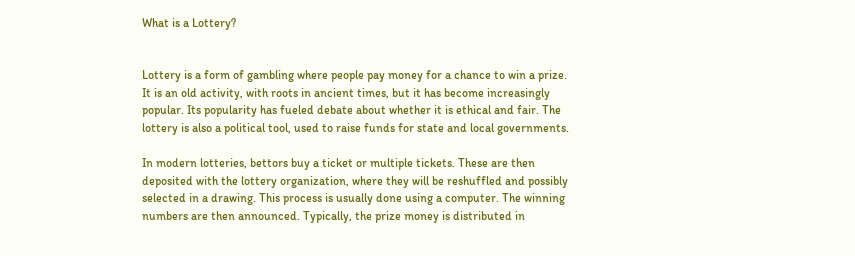What is a Lottery?


Lottery is a form of gambling where people pay money for a chance to win a prize. It is an old activity, with roots in ancient times, but it has become increasingly popular. Its popularity has fueled debate about whether it is ethical and fair. The lottery is also a political tool, used to raise funds for state and local governments.

In modern lotteries, bettors buy a ticket or multiple tickets. These are then deposited with the lottery organization, where they will be reshuffled and possibly selected in a drawing. This process is usually done using a computer. The winning numbers are then announced. Typically, the prize money is distributed in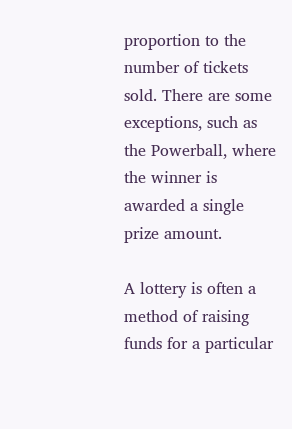proportion to the number of tickets sold. There are some exceptions, such as the Powerball, where the winner is awarded a single prize amount.

A lottery is often a method of raising funds for a particular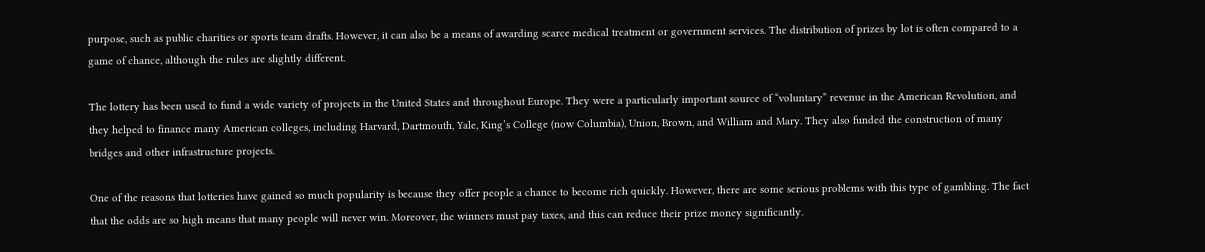purpose, such as public charities or sports team drafts. However, it can also be a means of awarding scarce medical treatment or government services. The distribution of prizes by lot is often compared to a game of chance, although the rules are slightly different.

The lottery has been used to fund a wide variety of projects in the United States and throughout Europe. They were a particularly important source of “voluntary” revenue in the American Revolution, and they helped to finance many American colleges, including Harvard, Dartmouth, Yale, King’s College (now Columbia), Union, Brown, and William and Mary. They also funded the construction of many bridges and other infrastructure projects.

One of the reasons that lotteries have gained so much popularity is because they offer people a chance to become rich quickly. However, there are some serious problems with this type of gambling. The fact that the odds are so high means that many people will never win. Moreover, the winners must pay taxes, and this can reduce their prize money significantly.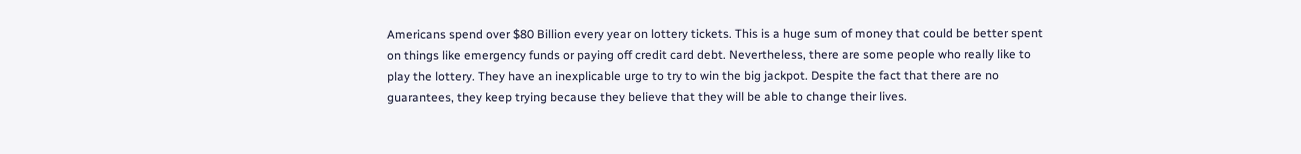Americans spend over $80 Billion every year on lottery tickets. This is a huge sum of money that could be better spent on things like emergency funds or paying off credit card debt. Nevertheless, there are some people who really like to play the lottery. They have an inexplicable urge to try to win the big jackpot. Despite the fact that there are no guarantees, they keep trying because they believe that they will be able to change their lives.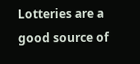Lotteries are a good source of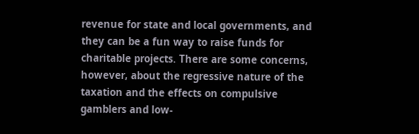revenue for state and local governments, and they can be a fun way to raise funds for charitable projects. There are some concerns, however, about the regressive nature of the taxation and the effects on compulsive gamblers and low-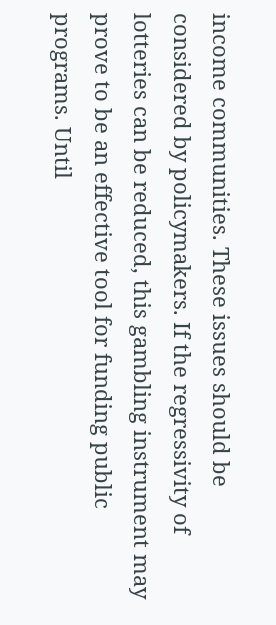income communities. These issues should be considered by policymakers. If the regressivity of lotteries can be reduced, this gambling instrument may prove to be an effective tool for funding public programs. Until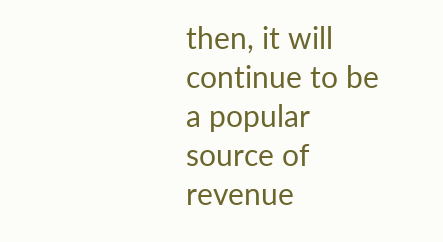then, it will continue to be a popular source of revenue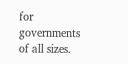for governments of all sizes.